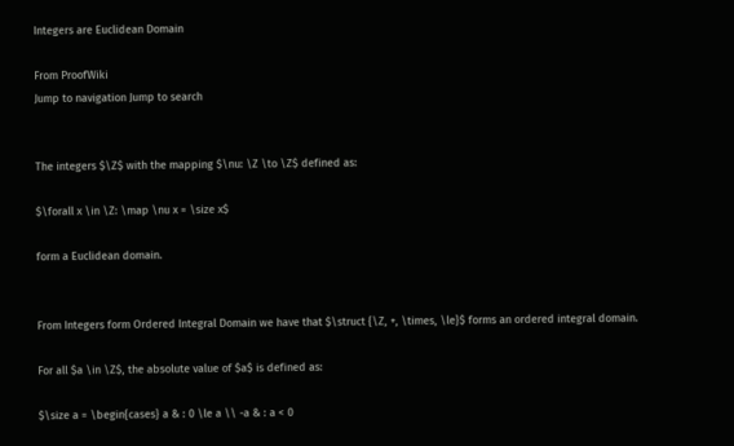Integers are Euclidean Domain

From ProofWiki
Jump to navigation Jump to search


The integers $\Z$ with the mapping $\nu: \Z \to \Z$ defined as:

$\forall x \in \Z: \map \nu x = \size x$

form a Euclidean domain.


From Integers form Ordered Integral Domain we have that $\struct {\Z, +, \times, \le}$ forms an ordered integral domain.

For all $a \in \Z$, the absolute value of $a$ is defined as:

$\size a = \begin{cases} a & : 0 \le a \\ -a & : a < 0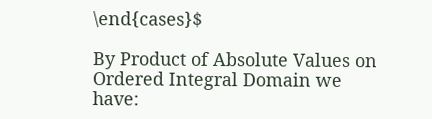\end{cases}$

By Product of Absolute Values on Ordered Integral Domain we have: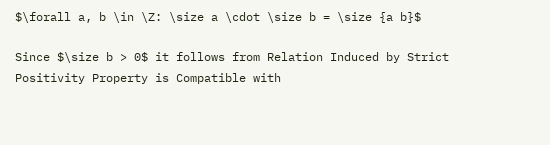$\forall a, b \in \Z: \size a \cdot \size b = \size {a b}$

Since $\size b > 0$ it follows from Relation Induced by Strict Positivity Property is Compatible with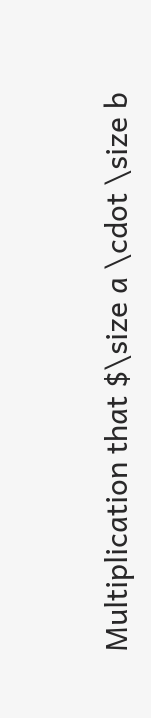Multiplication that $\size a \cdot \size b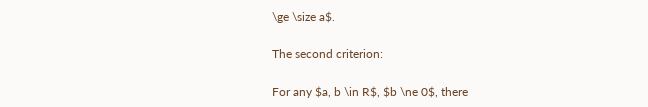\ge \size a$.

The second criterion:

For any $a, b \in R$, $b \ne 0$, there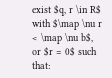exist $q, r \in R$ with $\map \nu r < \map \nu b$, or $r = 0$ such that: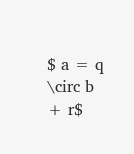$ a = q \circ b + r$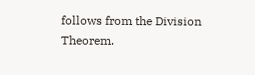follows from the Division Theorem.